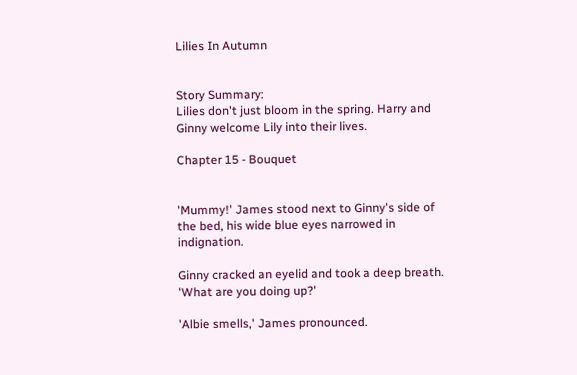Lilies In Autumn


Story Summary:
Lilies don't just bloom in the spring. Harry and Ginny welcome Lily into their lives.

Chapter 15 - Bouquet


'Mummy!' James stood next to Ginny's side of the bed, his wide blue eyes narrowed in indignation.

Ginny cracked an eyelid and took a deep breath. 'What are you doing up?'

'Albie smells,' James pronounced.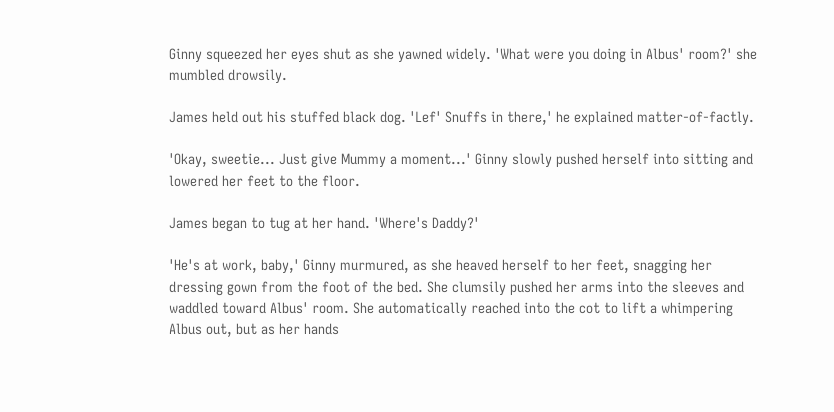Ginny squeezed her eyes shut as she yawned widely. 'What were you doing in Albus' room?' she mumbled drowsily.

James held out his stuffed black dog. 'Lef' Snuffs in there,' he explained matter-of-factly.

'Okay, sweetie... Just give Mummy a moment...' Ginny slowly pushed herself into sitting and lowered her feet to the floor.

James began to tug at her hand. 'Where's Daddy?'

'He's at work, baby,' Ginny murmured, as she heaved herself to her feet, snagging her dressing gown from the foot of the bed. She clumsily pushed her arms into the sleeves and waddled toward Albus' room. She automatically reached into the cot to lift a whimpering Albus out, but as her hands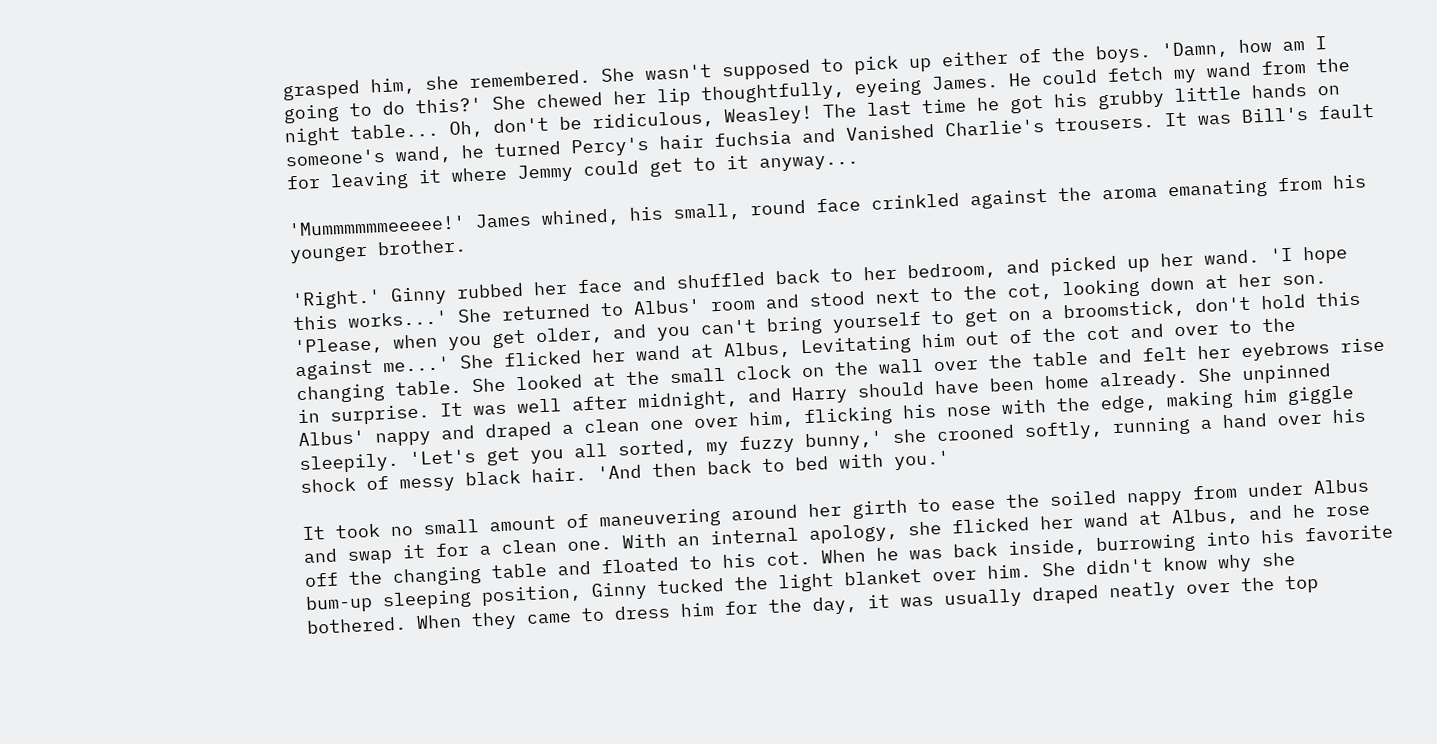grasped him, she remembered. She wasn't supposed to pick up either of the boys. 'Damn, how am I going to do this?' She chewed her lip thoughtfully, eyeing James. He could fetch my wand from the night table... Oh, don't be ridiculous, Weasley! The last time he got his grubby little hands on someone's wand, he turned Percy's hair fuchsia and Vanished Charlie's trousers. It was Bill's fault for leaving it where Jemmy could get to it anyway...

'Mummmmmmeeeee!' James whined, his small, round face crinkled against the aroma emanating from his younger brother.

'Right.' Ginny rubbed her face and shuffled back to her bedroom, and picked up her wand. 'I hope this works...' She returned to Albus' room and stood next to the cot, looking down at her son. 'Please, when you get older, and you can't bring yourself to get on a broomstick, don't hold this against me...' She flicked her wand at Albus, Levitating him out of the cot and over to the changing table. She looked at the small clock on the wall over the table and felt her eyebrows rise in surprise. It was well after midnight, and Harry should have been home already. She unpinned Albus' nappy and draped a clean one over him, flicking his nose with the edge, making him giggle sleepily. 'Let's get you all sorted, my fuzzy bunny,' she crooned softly, running a hand over his shock of messy black hair. 'And then back to bed with you.'

It took no small amount of maneuvering around her girth to ease the soiled nappy from under Albus and swap it for a clean one. With an internal apology, she flicked her wand at Albus, and he rose off the changing table and floated to his cot. When he was back inside, burrowing into his favorite bum-up sleeping position, Ginny tucked the light blanket over him. She didn't know why she bothered. When they came to dress him for the day, it was usually draped neatly over the top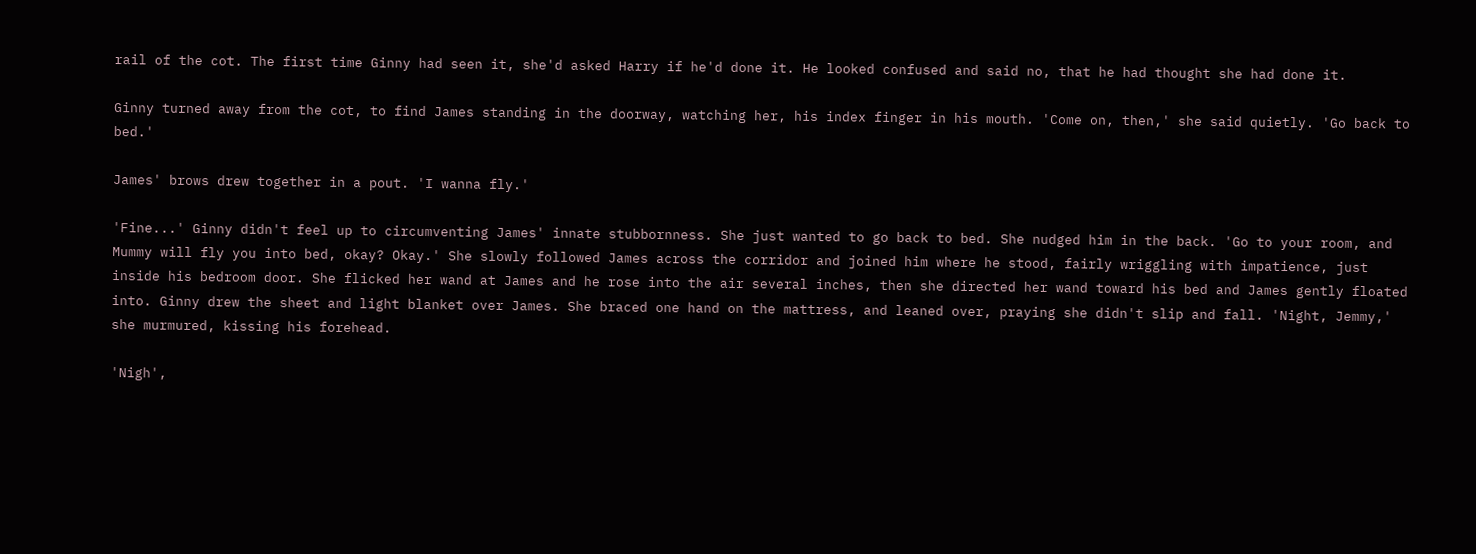rail of the cot. The first time Ginny had seen it, she'd asked Harry if he'd done it. He looked confused and said no, that he had thought she had done it.

Ginny turned away from the cot, to find James standing in the doorway, watching her, his index finger in his mouth. 'Come on, then,' she said quietly. 'Go back to bed.'

James' brows drew together in a pout. 'I wanna fly.'

'Fine...' Ginny didn't feel up to circumventing James' innate stubbornness. She just wanted to go back to bed. She nudged him in the back. 'Go to your room, and Mummy will fly you into bed, okay? Okay.' She slowly followed James across the corridor and joined him where he stood, fairly wriggling with impatience, just inside his bedroom door. She flicked her wand at James and he rose into the air several inches, then she directed her wand toward his bed and James gently floated into. Ginny drew the sheet and light blanket over James. She braced one hand on the mattress, and leaned over, praying she didn't slip and fall. 'Night, Jemmy,' she murmured, kissing his forehead.

'Nigh',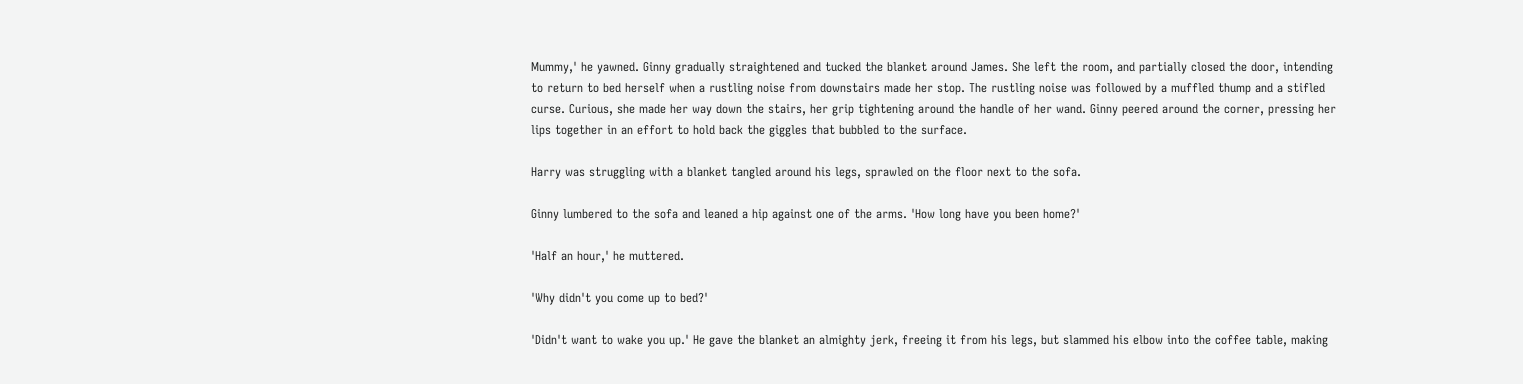Mummy,' he yawned. Ginny gradually straightened and tucked the blanket around James. She left the room, and partially closed the door, intending to return to bed herself when a rustling noise from downstairs made her stop. The rustling noise was followed by a muffled thump and a stifled curse. Curious, she made her way down the stairs, her grip tightening around the handle of her wand. Ginny peered around the corner, pressing her lips together in an effort to hold back the giggles that bubbled to the surface.

Harry was struggling with a blanket tangled around his legs, sprawled on the floor next to the sofa.

Ginny lumbered to the sofa and leaned a hip against one of the arms. 'How long have you been home?'

'Half an hour,' he muttered.

'Why didn't you come up to bed?'

'Didn't want to wake you up.' He gave the blanket an almighty jerk, freeing it from his legs, but slammed his elbow into the coffee table, making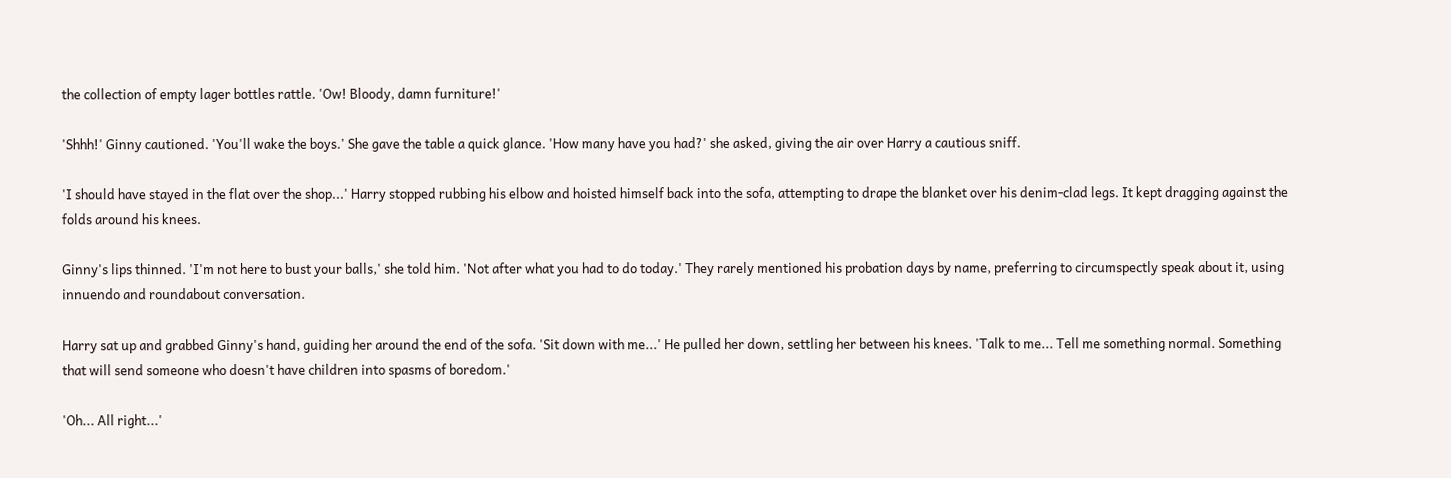the collection of empty lager bottles rattle. 'Ow! Bloody, damn furniture!'

'Shhh!' Ginny cautioned. 'You'll wake the boys.' She gave the table a quick glance. 'How many have you had?' she asked, giving the air over Harry a cautious sniff.

'I should have stayed in the flat over the shop...' Harry stopped rubbing his elbow and hoisted himself back into the sofa, attempting to drape the blanket over his denim-clad legs. It kept dragging against the folds around his knees.

Ginny's lips thinned. 'I'm not here to bust your balls,' she told him. 'Not after what you had to do today.' They rarely mentioned his probation days by name, preferring to circumspectly speak about it, using innuendo and roundabout conversation.

Harry sat up and grabbed Ginny's hand, guiding her around the end of the sofa. 'Sit down with me...' He pulled her down, settling her between his knees. 'Talk to me... Tell me something normal. Something that will send someone who doesn't have children into spasms of boredom.'

'Oh... All right...'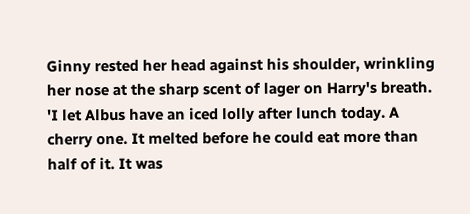Ginny rested her head against his shoulder, wrinkling her nose at the sharp scent of lager on Harry's breath. 'I let Albus have an iced lolly after lunch today. A cherry one. It melted before he could eat more than half of it. It was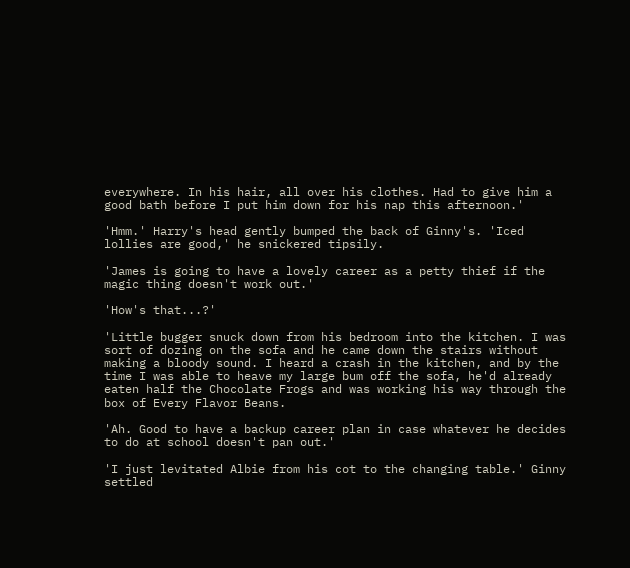everywhere. In his hair, all over his clothes. Had to give him a good bath before I put him down for his nap this afternoon.'

'Hmm.' Harry's head gently bumped the back of Ginny's. 'Iced lollies are good,' he snickered tipsily.

'James is going to have a lovely career as a petty thief if the magic thing doesn't work out.'

'How's that...?'

'Little bugger snuck down from his bedroom into the kitchen. I was sort of dozing on the sofa and he came down the stairs without making a bloody sound. I heard a crash in the kitchen, and by the time I was able to heave my large bum off the sofa, he'd already eaten half the Chocolate Frogs and was working his way through the box of Every Flavor Beans.

'Ah. Good to have a backup career plan in case whatever he decides to do at school doesn't pan out.'

'I just levitated Albie from his cot to the changing table.' Ginny settled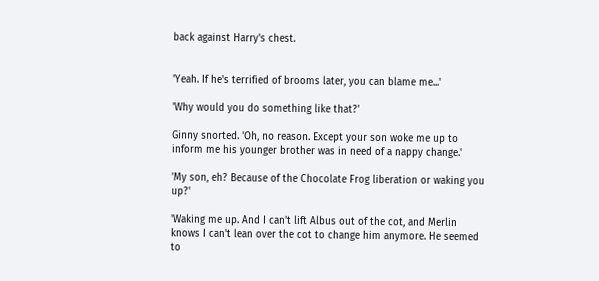back against Harry's chest.


'Yeah. If he's terrified of brooms later, you can blame me...'

'Why would you do something like that?'

Ginny snorted. 'Oh, no reason. Except your son woke me up to inform me his younger brother was in need of a nappy change.'

'My son, eh? Because of the Chocolate Frog liberation or waking you up?'

'Waking me up. And I can't lift Albus out of the cot, and Merlin knows I can't lean over the cot to change him anymore. He seemed to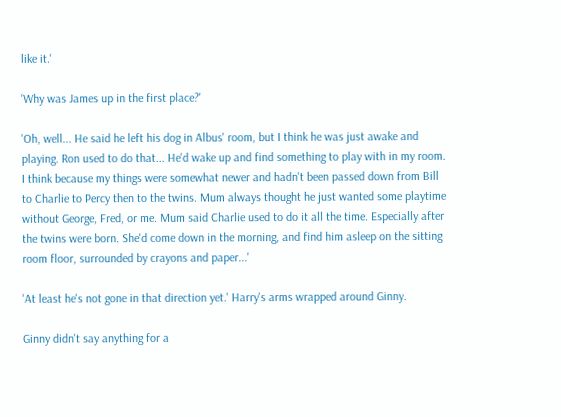like it.'

'Why was James up in the first place?'

'Oh, well... He said he left his dog in Albus' room, but I think he was just awake and playing. Ron used to do that... He'd wake up and find something to play with in my room. I think because my things were somewhat newer and hadn't been passed down from Bill to Charlie to Percy then to the twins. Mum always thought he just wanted some playtime without George, Fred, or me. Mum said Charlie used to do it all the time. Especially after the twins were born. She'd come down in the morning, and find him asleep on the sitting room floor, surrounded by crayons and paper...'

'At least he's not gone in that direction yet.' Harry's arms wrapped around Ginny.

Ginny didn't say anything for a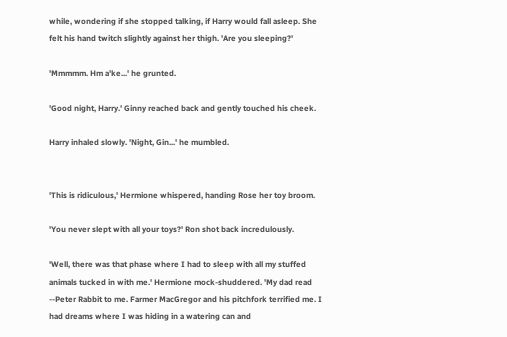while, wondering if she stopped talking, if Harry would fall asleep. She felt his hand twitch slightly against her thigh. 'Are you sleeping?'

'Mmmmm. Hm a'ke...' he grunted.

'Good night, Harry.' Ginny reached back and gently touched his cheek.

Harry inhaled slowly. 'Night, Gin...' he mumbled.


'This is ridiculous,' Hermione whispered, handing Rose her toy broom.

'You never slept with all your toys?' Ron shot back incredulously.

'Well, there was that phase where I had to sleep with all my stuffed animals tucked in with me.' Hermione mock-shuddered. 'My dad read --Peter Rabbit to me. Farmer MacGregor and his pitchfork terrified me. I had dreams where I was hiding in a watering can and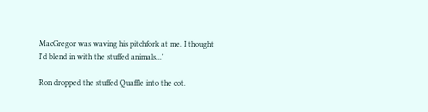MacGregor was waving his pitchfork at me. I thought I'd blend in with the stuffed animals...'

Ron dropped the stuffed Quaffle into the cot.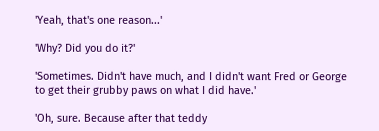'Yeah, that's one reason...'

'Why? Did you do it?'

'Sometimes. Didn't have much, and I didn't want Fred or George to get their grubby paws on what I did have.'

'Oh, sure. Because after that teddy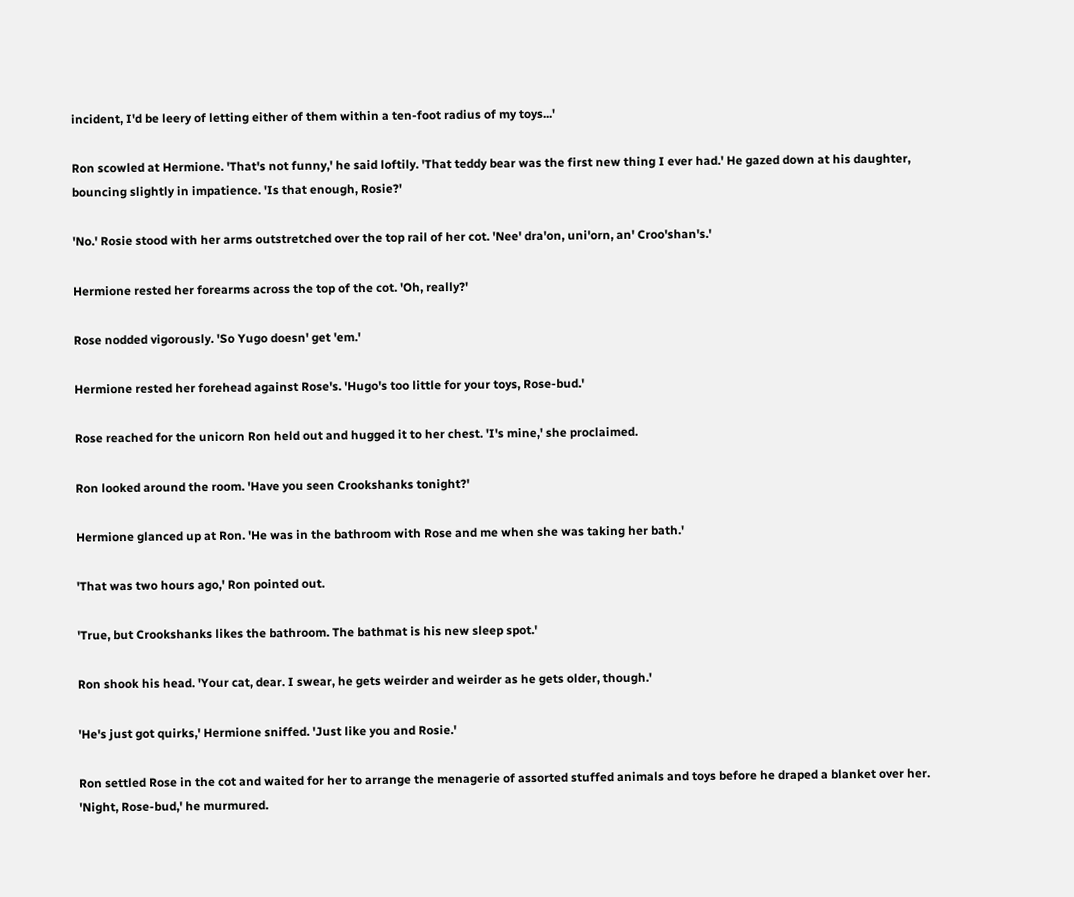incident, I'd be leery of letting either of them within a ten-foot radius of my toys...'

Ron scowled at Hermione. 'That's not funny,' he said loftily. 'That teddy bear was the first new thing I ever had.' He gazed down at his daughter, bouncing slightly in impatience. 'Is that enough, Rosie?'

'No.' Rosie stood with her arms outstretched over the top rail of her cot. 'Nee' dra'on, uni'orn, an' Croo'shan's.'

Hermione rested her forearms across the top of the cot. 'Oh, really?'

Rose nodded vigorously. 'So Yugo doesn' get 'em.'

Hermione rested her forehead against Rose's. 'Hugo's too little for your toys, Rose-bud.'

Rose reached for the unicorn Ron held out and hugged it to her chest. 'I's mine,' she proclaimed.

Ron looked around the room. 'Have you seen Crookshanks tonight?'

Hermione glanced up at Ron. 'He was in the bathroom with Rose and me when she was taking her bath.'

'That was two hours ago,' Ron pointed out.

'True, but Crookshanks likes the bathroom. The bathmat is his new sleep spot.'

Ron shook his head. 'Your cat, dear. I swear, he gets weirder and weirder as he gets older, though.'

'He's just got quirks,' Hermione sniffed. 'Just like you and Rosie.'

Ron settled Rose in the cot and waited for her to arrange the menagerie of assorted stuffed animals and toys before he draped a blanket over her. 'Night, Rose-bud,' he murmured.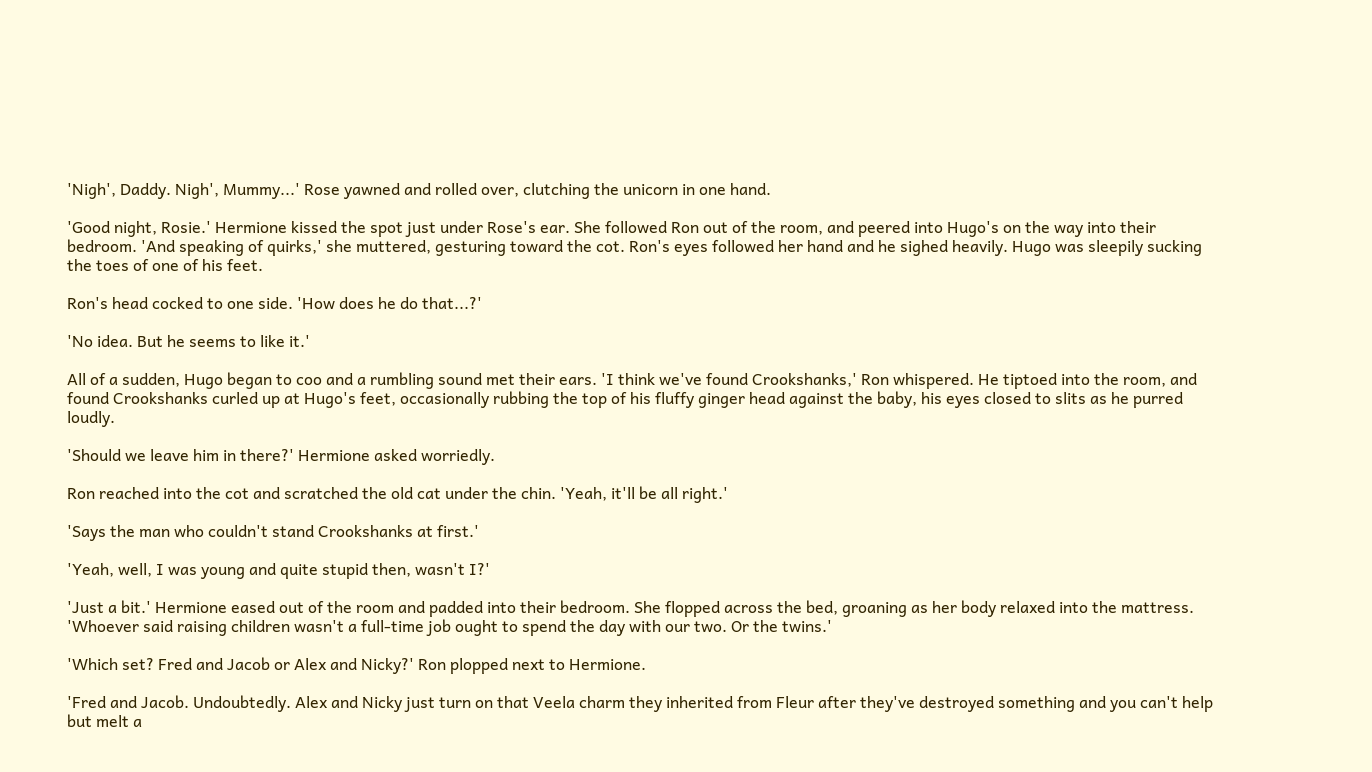'Nigh', Daddy. Nigh', Mummy...' Rose yawned and rolled over, clutching the unicorn in one hand.

'Good night, Rosie.' Hermione kissed the spot just under Rose's ear. She followed Ron out of the room, and peered into Hugo's on the way into their bedroom. 'And speaking of quirks,' she muttered, gesturing toward the cot. Ron's eyes followed her hand and he sighed heavily. Hugo was sleepily sucking the toes of one of his feet.

Ron's head cocked to one side. 'How does he do that...?'

'No idea. But he seems to like it.'

All of a sudden, Hugo began to coo and a rumbling sound met their ears. 'I think we've found Crookshanks,' Ron whispered. He tiptoed into the room, and found Crookshanks curled up at Hugo's feet, occasionally rubbing the top of his fluffy ginger head against the baby, his eyes closed to slits as he purred loudly.

'Should we leave him in there?' Hermione asked worriedly.

Ron reached into the cot and scratched the old cat under the chin. 'Yeah, it'll be all right.'

'Says the man who couldn't stand Crookshanks at first.'

'Yeah, well, I was young and quite stupid then, wasn't I?'

'Just a bit.' Hermione eased out of the room and padded into their bedroom. She flopped across the bed, groaning as her body relaxed into the mattress. 'Whoever said raising children wasn't a full-time job ought to spend the day with our two. Or the twins.'

'Which set? Fred and Jacob or Alex and Nicky?' Ron plopped next to Hermione.

'Fred and Jacob. Undoubtedly. Alex and Nicky just turn on that Veela charm they inherited from Fleur after they've destroyed something and you can't help but melt a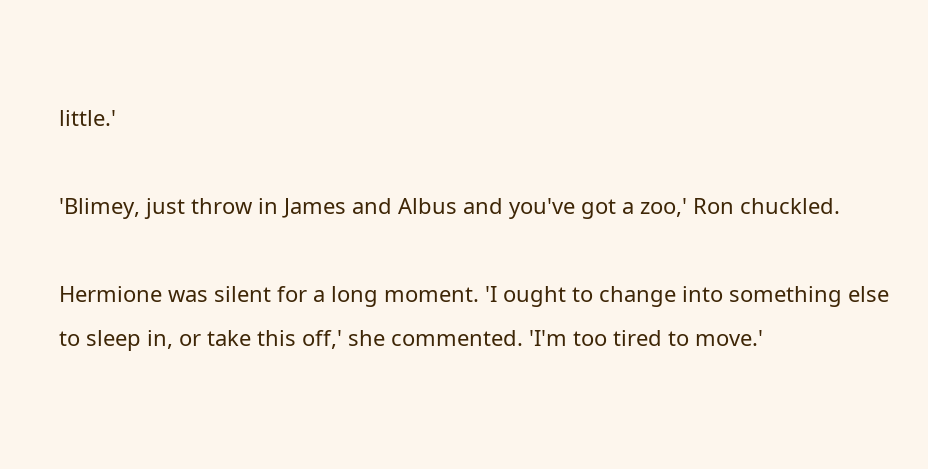little.'

'Blimey, just throw in James and Albus and you've got a zoo,' Ron chuckled.

Hermione was silent for a long moment. 'I ought to change into something else to sleep in, or take this off,' she commented. 'I'm too tired to move.'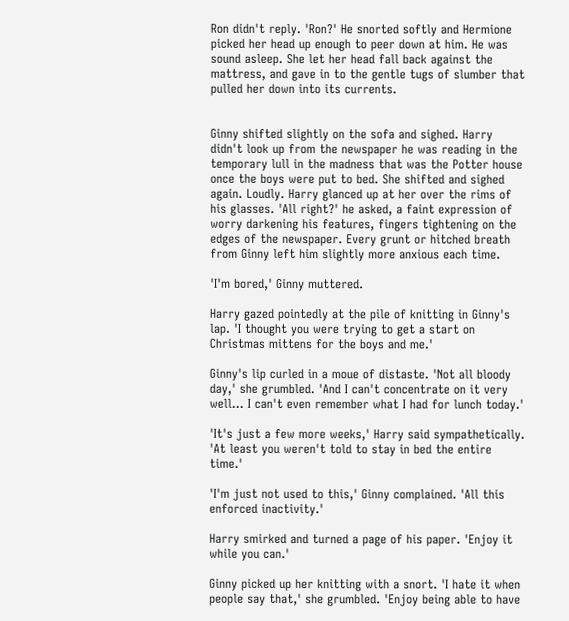Ron didn't reply. 'Ron?' He snorted softly and Hermione picked her head up enough to peer down at him. He was sound asleep. She let her head fall back against the mattress, and gave in to the gentle tugs of slumber that pulled her down into its currents.


Ginny shifted slightly on the sofa and sighed. Harry didn't look up from the newspaper he was reading in the temporary lull in the madness that was the Potter house once the boys were put to bed. She shifted and sighed again. Loudly. Harry glanced up at her over the rims of his glasses. 'All right?' he asked, a faint expression of worry darkening his features, fingers tightening on the edges of the newspaper. Every grunt or hitched breath from Ginny left him slightly more anxious each time.

'I'm bored,' Ginny muttered.

Harry gazed pointedly at the pile of knitting in Ginny's lap. 'I thought you were trying to get a start on Christmas mittens for the boys and me.'

Ginny's lip curled in a moue of distaste. 'Not all bloody day,' she grumbled. 'And I can't concentrate on it very well... I can't even remember what I had for lunch today.'

'It's just a few more weeks,' Harry said sympathetically. 'At least you weren't told to stay in bed the entire time.'

'I'm just not used to this,' Ginny complained. 'All this enforced inactivity.'

Harry smirked and turned a page of his paper. 'Enjoy it while you can.'

Ginny picked up her knitting with a snort. 'I hate it when people say that,' she grumbled. 'Enjoy being able to have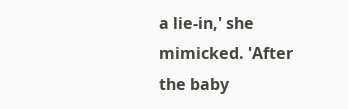a lie-in,' she mimicked. 'After the baby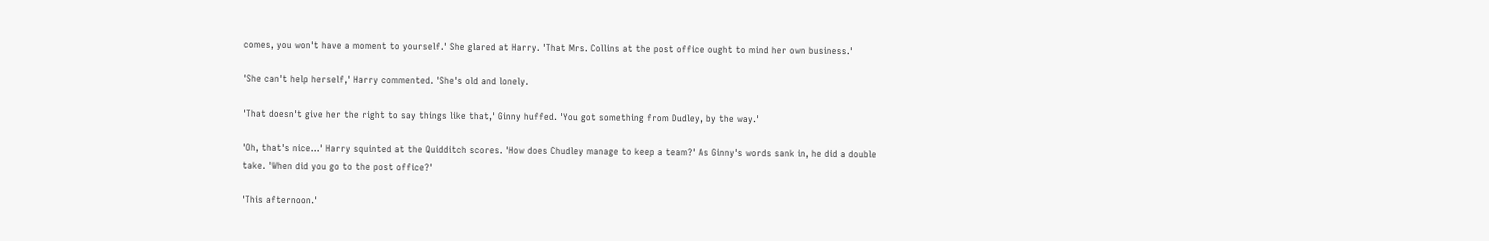comes, you won't have a moment to yourself.' She glared at Harry. 'That Mrs. Collins at the post office ought to mind her own business.'

'She can't help herself,' Harry commented. 'She's old and lonely.

'That doesn't give her the right to say things like that,' Ginny huffed. 'You got something from Dudley, by the way.'

'Oh, that's nice...' Harry squinted at the Quidditch scores. 'How does Chudley manage to keep a team?' As Ginny's words sank in, he did a double take. 'When did you go to the post office?'

'This afternoon.'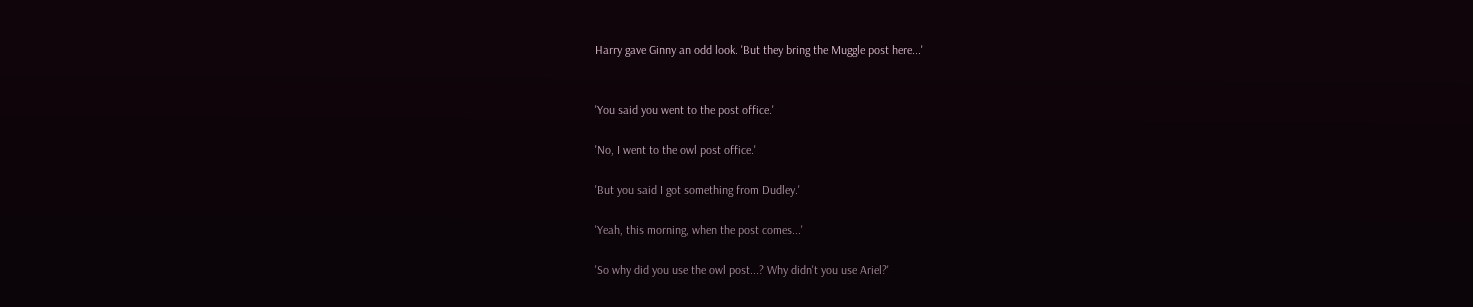Harry gave Ginny an odd look. 'But they bring the Muggle post here...'


'You said you went to the post office.'

'No, I went to the owl post office.'

'But you said I got something from Dudley.'

'Yeah, this morning, when the post comes...'

'So why did you use the owl post...? Why didn't you use Ariel?'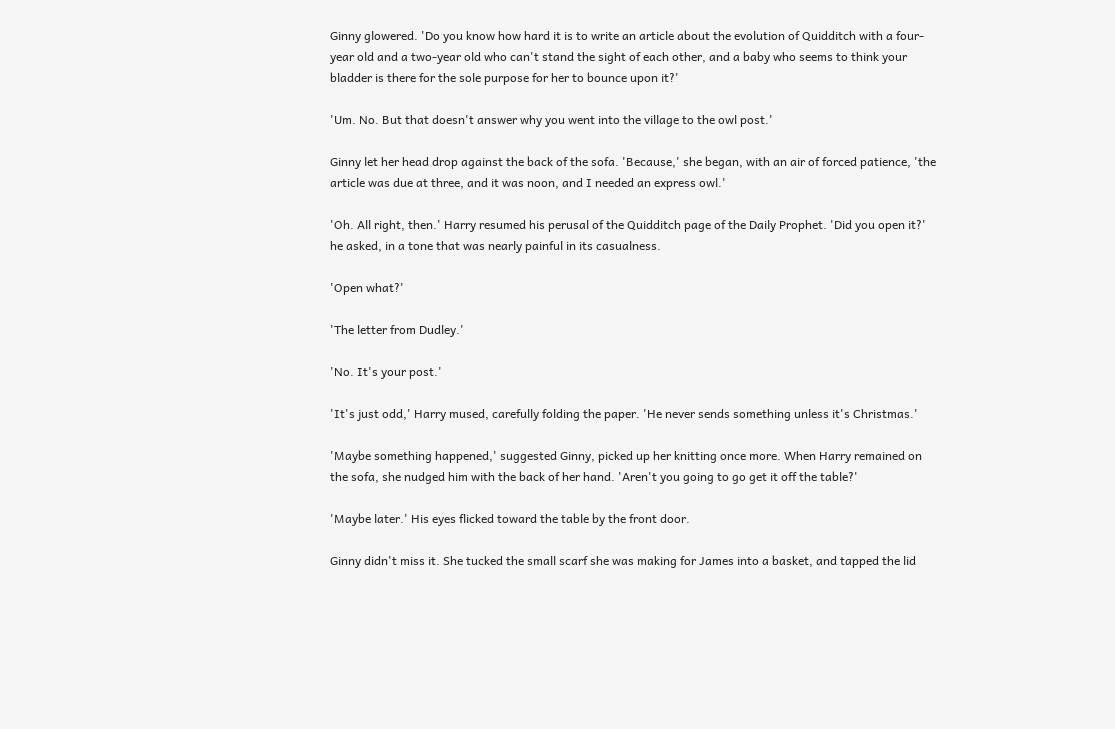Ginny glowered. 'Do you know how hard it is to write an article about the evolution of Quidditch with a four-year old and a two-year old who can't stand the sight of each other, and a baby who seems to think your bladder is there for the sole purpose for her to bounce upon it?'

'Um. No. But that doesn't answer why you went into the village to the owl post.'

Ginny let her head drop against the back of the sofa. 'Because,' she began, with an air of forced patience, 'the article was due at three, and it was noon, and I needed an express owl.'

'Oh. All right, then.' Harry resumed his perusal of the Quidditch page of the Daily Prophet. 'Did you open it?' he asked, in a tone that was nearly painful in its casualness.

'Open what?'

'The letter from Dudley.'

'No. It's your post.'

'It's just odd,' Harry mused, carefully folding the paper. 'He never sends something unless it's Christmas.'

'Maybe something happened,' suggested Ginny, picked up her knitting once more. When Harry remained on the sofa, she nudged him with the back of her hand. 'Aren't you going to go get it off the table?'

'Maybe later.' His eyes flicked toward the table by the front door.

Ginny didn't miss it. She tucked the small scarf she was making for James into a basket, and tapped the lid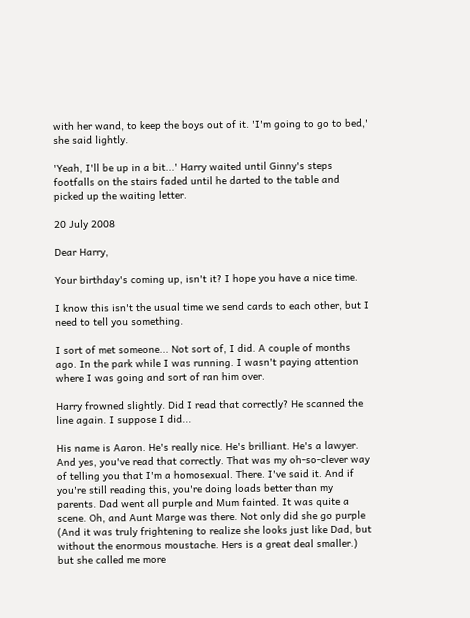with her wand, to keep the boys out of it. 'I'm going to go to bed,' she said lightly.

'Yeah, I'll be up in a bit...' Harry waited until Ginny's steps footfalls on the stairs faded until he darted to the table and picked up the waiting letter.

20 July 2008

Dear Harry,

Your birthday's coming up, isn't it? I hope you have a nice time.

I know this isn't the usual time we send cards to each other, but I need to tell you something.

I sort of met someone... Not sort of, I did. A couple of months ago. In the park while I was running. I wasn't paying attention where I was going and sort of ran him over.

Harry frowned slightly. Did I read that correctly? He scanned the line again. I suppose I did...

His name is Aaron. He's really nice. He's brilliant. He's a lawyer. And yes, you've read that correctly. That was my oh-so-clever way of telling you that I'm a homosexual. There. I've said it. And if you're still reading this, you're doing loads better than my parents. Dad went all purple and Mum fainted. It was quite a scene. Oh, and Aunt Marge was there. Not only did she go purple (And it was truly frightening to realize she looks just like Dad, but without the enormous moustache. Hers is a great deal smaller.) but she called me more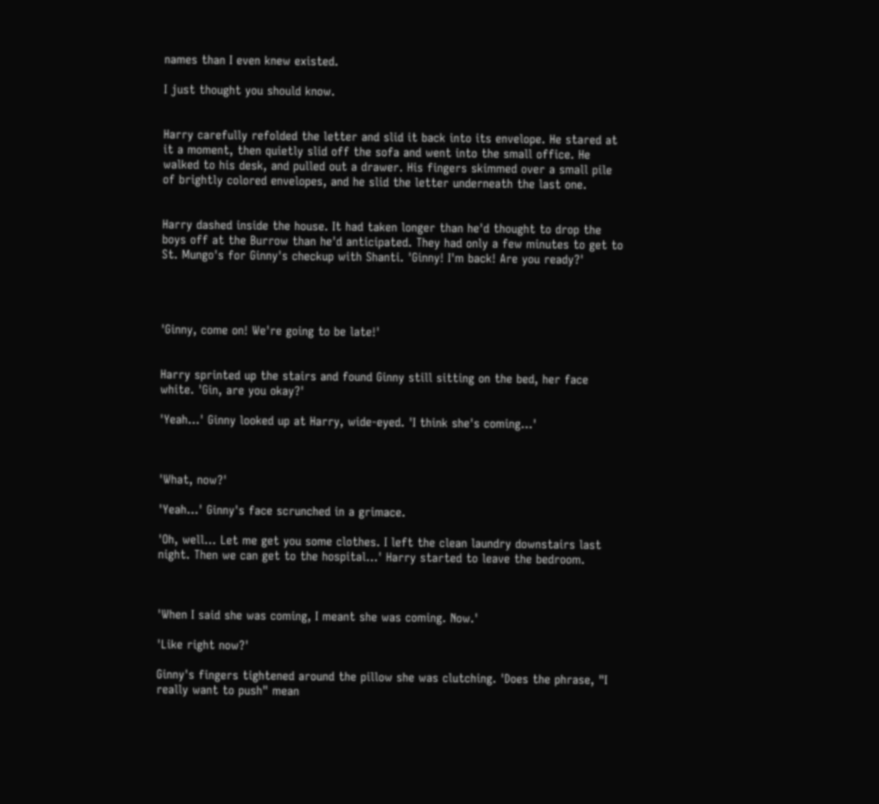names than I even knew existed.

I just thought you should know.


Harry carefully refolded the letter and slid it back into its envelope. He stared at it a moment, then quietly slid off the sofa and went into the small office. He walked to his desk, and pulled out a drawer. His fingers skimmed over a small pile of brightly colored envelopes, and he slid the letter underneath the last one.


Harry dashed inside the house. It had taken longer than he'd thought to drop the boys off at the Burrow than he'd anticipated. They had only a few minutes to get to St. Mungo's for Ginny's checkup with Shanti. 'Ginny! I'm back! Are you ready?'




'Ginny, come on! We're going to be late!'


Harry sprinted up the stairs and found Ginny still sitting on the bed, her face white. 'Gin, are you okay?'

'Yeah...' Ginny looked up at Harry, wide-eyed. 'I think she's coming...'



'What, now?'

'Yeah...' Ginny's face scrunched in a grimace.

'Oh, well... Let me get you some clothes. I left the clean laundry downstairs last night. Then we can get to the hospital...' Harry started to leave the bedroom.



'When I said she was coming, I meant she was coming. Now.'

'Like right now?'

Ginny's fingers tightened around the pillow she was clutching. 'Does the phrase, "I really want to push" mean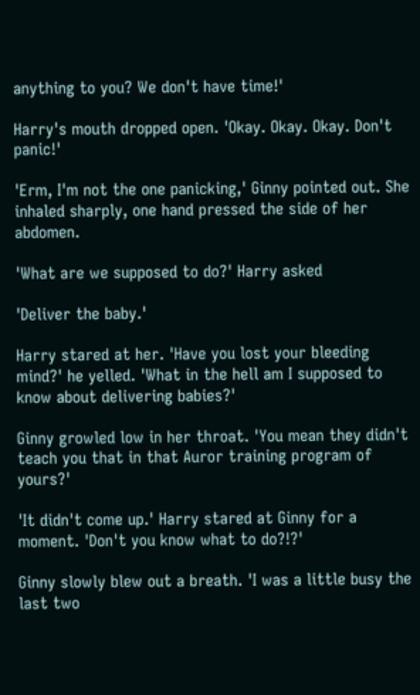anything to you? We don't have time!'

Harry's mouth dropped open. 'Okay. Okay. Okay. Don't panic!'

'Erm, I'm not the one panicking,' Ginny pointed out. She inhaled sharply, one hand pressed the side of her abdomen.

'What are we supposed to do?' Harry asked

'Deliver the baby.'

Harry stared at her. 'Have you lost your bleeding mind?' he yelled. 'What in the hell am I supposed to know about delivering babies?'

Ginny growled low in her throat. 'You mean they didn't teach you that in that Auror training program of yours?'

'It didn't come up.' Harry stared at Ginny for a moment. 'Don't you know what to do?!?'

Ginny slowly blew out a breath. 'I was a little busy the last two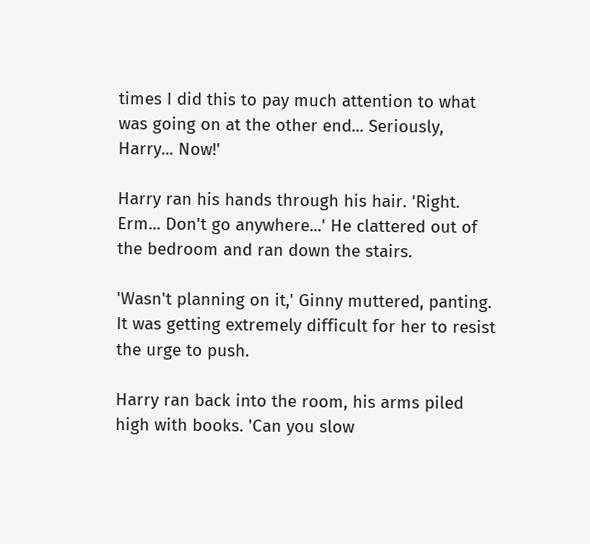times I did this to pay much attention to what was going on at the other end... Seriously, Harry... Now!'

Harry ran his hands through his hair. 'Right. Erm... Don't go anywhere...' He clattered out of the bedroom and ran down the stairs.

'Wasn't planning on it,' Ginny muttered, panting. It was getting extremely difficult for her to resist the urge to push.

Harry ran back into the room, his arms piled high with books. 'Can you slow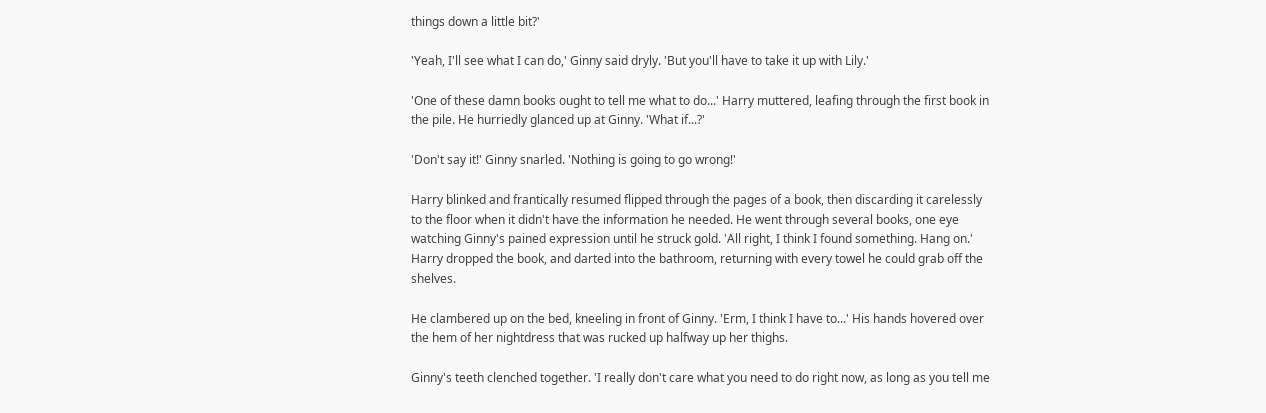things down a little bit?'

'Yeah, I'll see what I can do,' Ginny said dryly. 'But you'll have to take it up with Lily.'

'One of these damn books ought to tell me what to do...' Harry muttered, leafing through the first book in the pile. He hurriedly glanced up at Ginny. 'What if...?'

'Don't say it!' Ginny snarled. 'Nothing is going to go wrong!'

Harry blinked and frantically resumed flipped through the pages of a book, then discarding it carelessly to the floor when it didn't have the information he needed. He went through several books, one eye watching Ginny's pained expression until he struck gold. 'All right, I think I found something. Hang on.' Harry dropped the book, and darted into the bathroom, returning with every towel he could grab off the shelves.

He clambered up on the bed, kneeling in front of Ginny. 'Erm, I think I have to...' His hands hovered over the hem of her nightdress that was rucked up halfway up her thighs.

Ginny's teeth clenched together. 'I really don't care what you need to do right now, as long as you tell me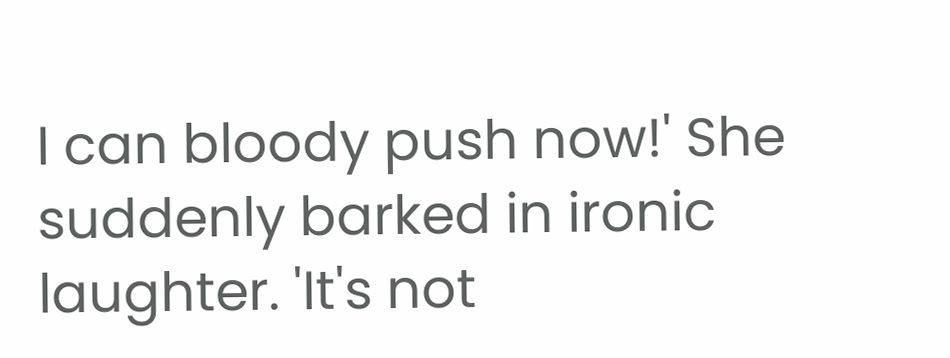I can bloody push now!' She suddenly barked in ironic laughter. 'It's not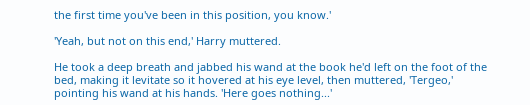the first time you've been in this position, you know.'

'Yeah, but not on this end,' Harry muttered.

He took a deep breath and jabbed his wand at the book he'd left on the foot of the bed, making it levitate so it hovered at his eye level, then muttered, 'Tergeo,' pointing his wand at his hands. 'Here goes nothing...'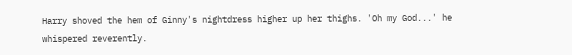Harry shoved the hem of Ginny's nightdress higher up her thighs. 'Oh my God...' he whispered reverently.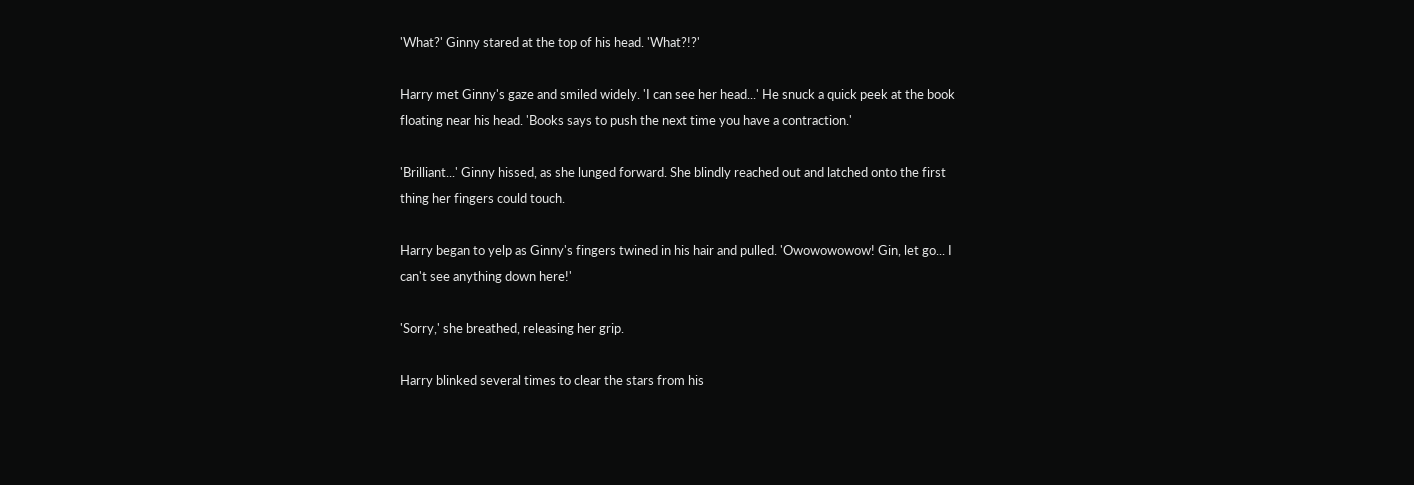'What?' Ginny stared at the top of his head. 'What?!?'

Harry met Ginny's gaze and smiled widely. 'I can see her head...' He snuck a quick peek at the book floating near his head. 'Books says to push the next time you have a contraction.'

'Brilliant...' Ginny hissed, as she lunged forward. She blindly reached out and latched onto the first thing her fingers could touch.

Harry began to yelp as Ginny's fingers twined in his hair and pulled. 'Owowowowow! Gin, let go... I can't see anything down here!'

'Sorry,' she breathed, releasing her grip.

Harry blinked several times to clear the stars from his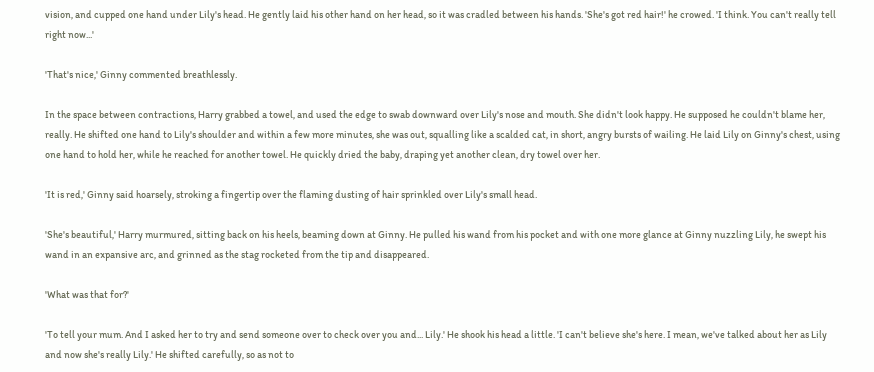vision, and cupped one hand under Lily's head. He gently laid his other hand on her head, so it was cradled between his hands. 'She's got red hair!' he crowed. 'I think. You can't really tell right now...'

'That's nice,' Ginny commented breathlessly.

In the space between contractions, Harry grabbed a towel, and used the edge to swab downward over Lily's nose and mouth. She didn't look happy. He supposed he couldn't blame her, really. He shifted one hand to Lily's shoulder and within a few more minutes, she was out, squalling like a scalded cat, in short, angry bursts of wailing. He laid Lily on Ginny's chest, using one hand to hold her, while he reached for another towel. He quickly dried the baby, draping yet another clean, dry towel over her.

'It is red,' Ginny said hoarsely, stroking a fingertip over the flaming dusting of hair sprinkled over Lily's small head.

'She's beautiful,' Harry murmured, sitting back on his heels, beaming down at Ginny. He pulled his wand from his pocket and with one more glance at Ginny nuzzling Lily, he swept his wand in an expansive arc, and grinned as the stag rocketed from the tip and disappeared.

'What was that for?'

'To tell your mum. And I asked her to try and send someone over to check over you and... Lily.' He shook his head a little. 'I can't believe she's here. I mean, we've talked about her as Lily and now she's really Lily.' He shifted carefully, so as not to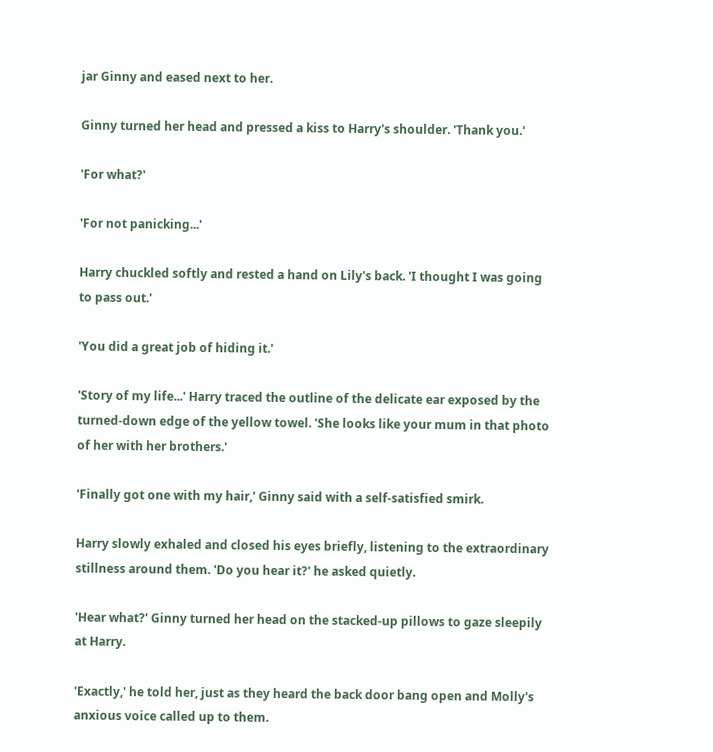jar Ginny and eased next to her.

Ginny turned her head and pressed a kiss to Harry's shoulder. 'Thank you.'

'For what?'

'For not panicking...'

Harry chuckled softly and rested a hand on Lily's back. 'I thought I was going to pass out.'

'You did a great job of hiding it.'

'Story of my life...' Harry traced the outline of the delicate ear exposed by the turned-down edge of the yellow towel. 'She looks like your mum in that photo of her with her brothers.'

'Finally got one with my hair,' Ginny said with a self-satisfied smirk.

Harry slowly exhaled and closed his eyes briefly, listening to the extraordinary stillness around them. 'Do you hear it?' he asked quietly.

'Hear what?' Ginny turned her head on the stacked-up pillows to gaze sleepily at Harry.

'Exactly,' he told her, just as they heard the back door bang open and Molly's anxious voice called up to them.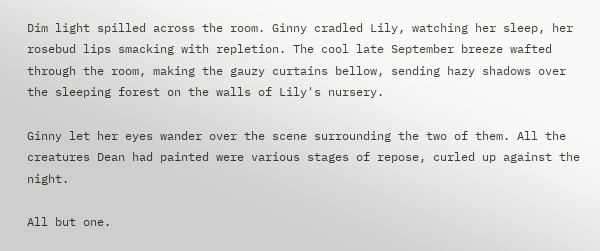Dim light spilled across the room. Ginny cradled Lily, watching her sleep, her rosebud lips smacking with repletion. The cool late September breeze wafted through the room, making the gauzy curtains bellow, sending hazy shadows over the sleeping forest on the walls of Lily's nursery.

Ginny let her eyes wander over the scene surrounding the two of them. All the creatures Dean had painted were various stages of repose, curled up against the night.

All but one.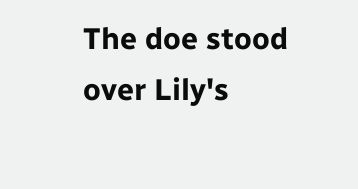The doe stood over Lily's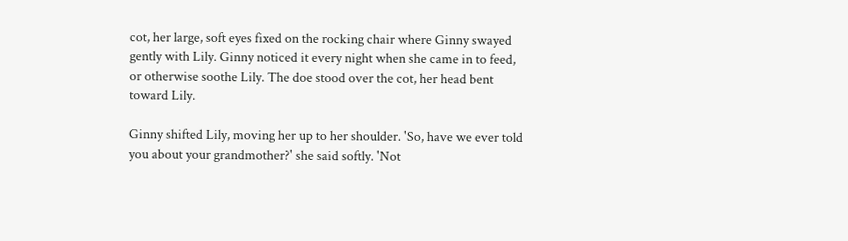cot, her large, soft eyes fixed on the rocking chair where Ginny swayed gently with Lily. Ginny noticed it every night when she came in to feed, or otherwise soothe Lily. The doe stood over the cot, her head bent toward Lily.

Ginny shifted Lily, moving her up to her shoulder. 'So, have we ever told you about your grandmother?' she said softly. 'Not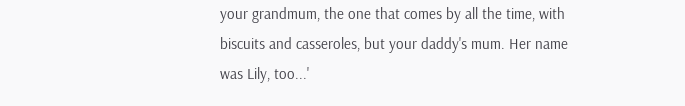your grandmum, the one that comes by all the time, with biscuits and casseroles, but your daddy's mum. Her name was Lily, too...'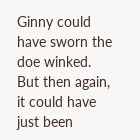Ginny could have sworn the doe winked. But then again, it could have just been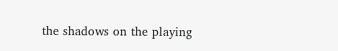the shadows on the playing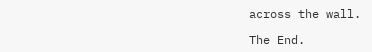across the wall.

The End.